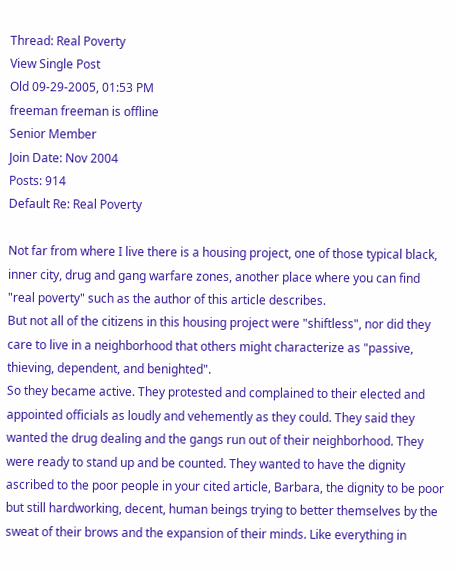Thread: Real Poverty
View Single Post
Old 09-29-2005, 01:53 PM
freeman freeman is offline
Senior Member
Join Date: Nov 2004
Posts: 914
Default Re: Real Poverty

Not far from where I live there is a housing project, one of those typical black, inner city, drug and gang warfare zones, another place where you can find "real poverty" such as the author of this article describes.
But not all of the citizens in this housing project were "shiftless", nor did they care to live in a neighborhood that others might characterize as "passive, thieving, dependent, and benighted".
So they became active. They protested and complained to their elected and appointed officials as loudly and vehemently as they could. They said they wanted the drug dealing and the gangs run out of their neighborhood. They were ready to stand up and be counted. They wanted to have the dignity ascribed to the poor people in your cited article, Barbara, the dignity to be poor but still hardworking, decent, human beings trying to better themselves by the sweat of their brows and the expansion of their minds. Like everything in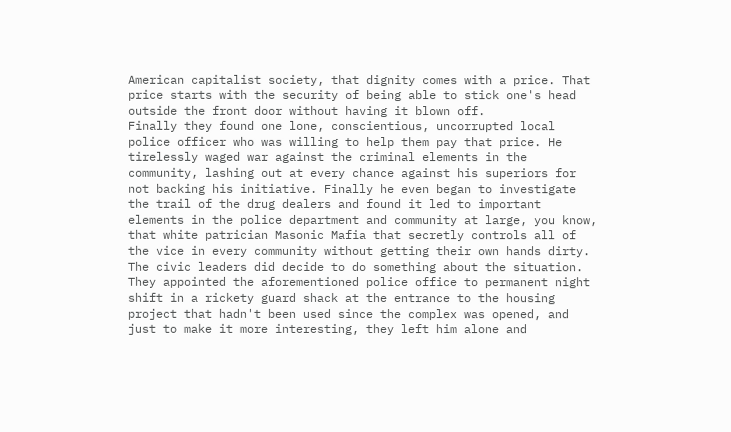American capitalist society, that dignity comes with a price. That price starts with the security of being able to stick one's head outside the front door without having it blown off.
Finally they found one lone, conscientious, uncorrupted local police officer who was willing to help them pay that price. He tirelessly waged war against the criminal elements in the community, lashing out at every chance against his superiors for not backing his initiative. Finally he even began to investigate the trail of the drug dealers and found it led to important elements in the police department and community at large, you know, that white patrician Masonic Mafia that secretly controls all of the vice in every community without getting their own hands dirty.
The civic leaders did decide to do something about the situation. They appointed the aforementioned police office to permanent night shift in a rickety guard shack at the entrance to the housing project that hadn't been used since the complex was opened, and just to make it more interesting, they left him alone and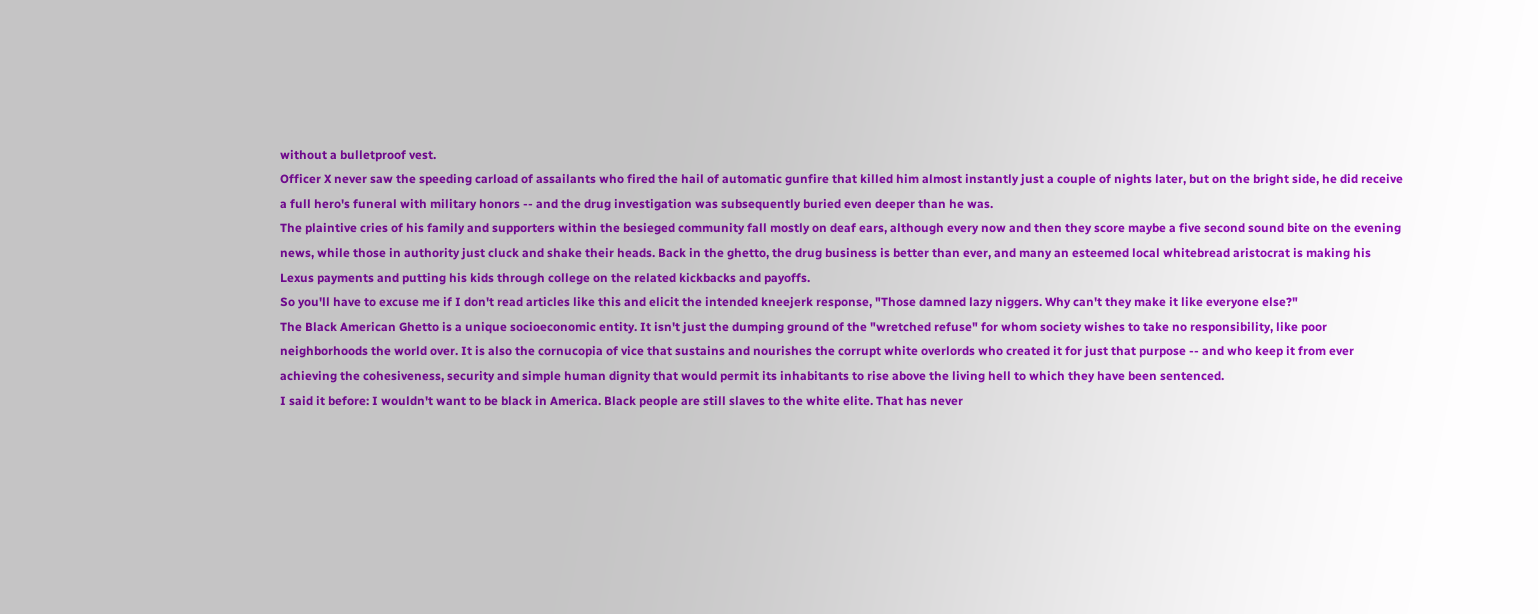without a bulletproof vest.
Officer X never saw the speeding carload of assailants who fired the hail of automatic gunfire that killed him almost instantly just a couple of nights later, but on the bright side, he did receive a full hero's funeral with military honors -- and the drug investigation was subsequently buried even deeper than he was.
The plaintive cries of his family and supporters within the besieged community fall mostly on deaf ears, although every now and then they score maybe a five second sound bite on the evening news, while those in authority just cluck and shake their heads. Back in the ghetto, the drug business is better than ever, and many an esteemed local whitebread aristocrat is making his Lexus payments and putting his kids through college on the related kickbacks and payoffs.
So you'll have to excuse me if I don't read articles like this and elicit the intended kneejerk response, "Those damned lazy niggers. Why can't they make it like everyone else?"
The Black American Ghetto is a unique socioeconomic entity. It isn't just the dumping ground of the "wretched refuse" for whom society wishes to take no responsibility, like poor neighborhoods the world over. It is also the cornucopia of vice that sustains and nourishes the corrupt white overlords who created it for just that purpose -- and who keep it from ever achieving the cohesiveness, security and simple human dignity that would permit its inhabitants to rise above the living hell to which they have been sentenced.
I said it before: I wouldn't want to be black in America. Black people are still slaves to the white elite. That has never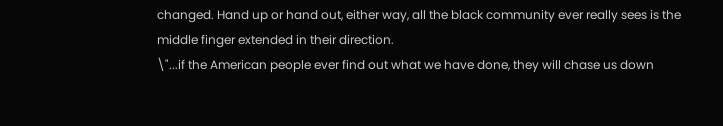changed. Hand up or hand out, either way, all the black community ever really sees is the middle finger extended in their direction.
\"...if the American people ever find out what we have done, they will chase us down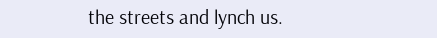the streets and lynch us.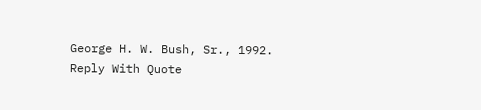George H. W. Bush, Sr., 1992.
Reply With Quote